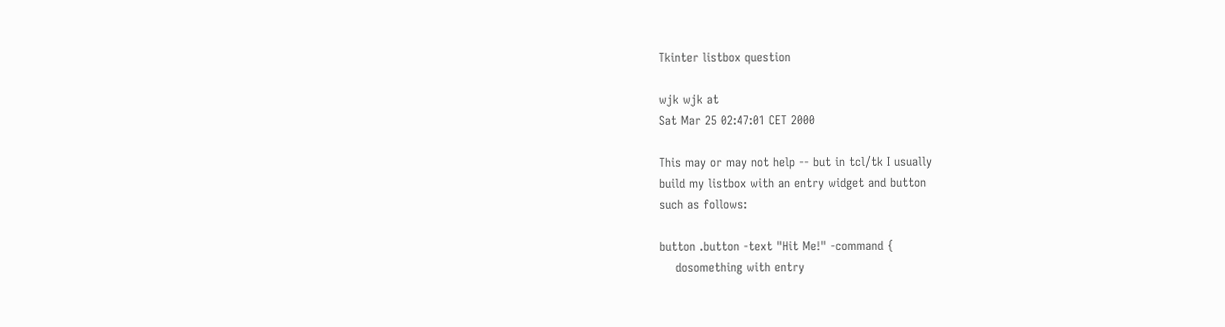Tkinter listbox question

wjk wjk at
Sat Mar 25 02:47:01 CET 2000

This may or may not help -- but in tcl/tk I usually
build my listbox with an entry widget and button
such as follows:

button .button -text "Hit Me!" -command {
    dosomething with entry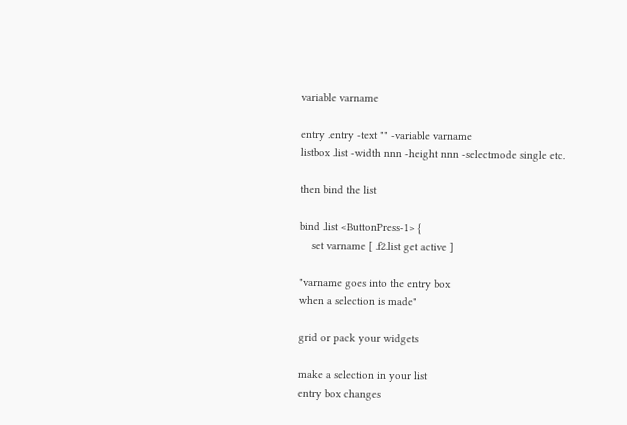variable varname

entry .entry -text "" -variable varname
listbox .list -width nnn -height nnn -selectmode single etc.

then bind the list

bind .list <ButtonPress-1> {
    set varname [ .f2.list get active ]

"varname goes into the entry box
when a selection is made"

grid or pack your widgets

make a selection in your list
entry box changes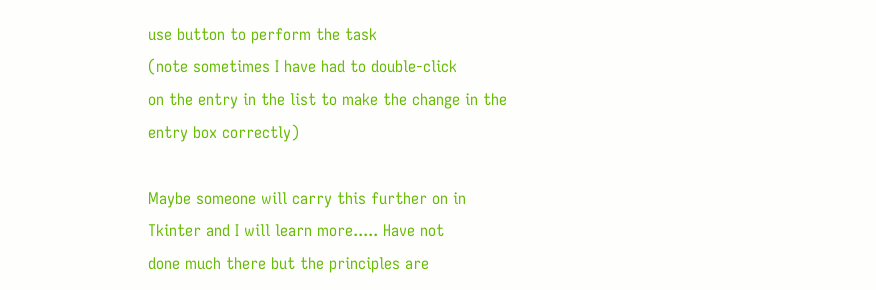use button to perform the task
(note sometimes I have had to double-click
on the entry in the list to make the change in the
entry box correctly)

Maybe someone will carry this further on in
Tkinter and I will learn more..... Have not
done much there but the principles are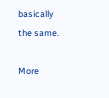basically
the same.

More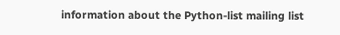information about the Python-list mailing list